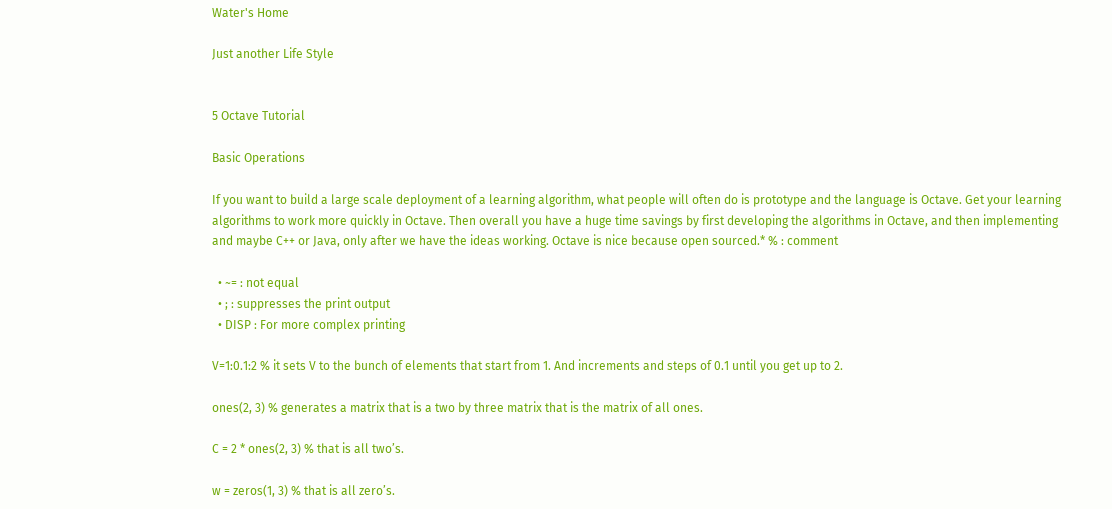Water's Home

Just another Life Style


5 Octave Tutorial

Basic Operations

If you want to build a large scale deployment of a learning algorithm, what people will often do is prototype and the language is Octave. Get your learning algorithms to work more quickly in Octave. Then overall you have a huge time savings by first developing the algorithms in Octave, and then implementing and maybe C++ or Java, only after we have the ideas working. Octave is nice because open sourced.* % : comment

  • ~= : not equal
  • ; : suppresses the print output
  • DISP : For more complex printing

V=1:0.1:2 % it sets V to the bunch of elements that start from 1. And increments and steps of 0.1 until you get up to 2.

ones(2, 3) % generates a matrix that is a two by three matrix that is the matrix of all ones.

C = 2 * ones(2, 3) % that is all two’s.

w = zeros(1, 3) % that is all zero’s.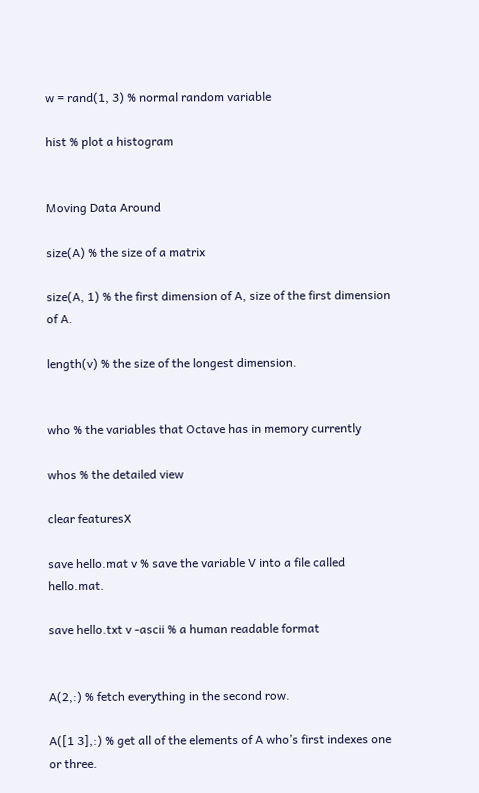w = rand(1, 3) % normal random variable

hist % plot a histogram


Moving Data Around

size(A) % the size of a matrix

size(A, 1) % the first dimension of A, size of the first dimension of A.

length(v) % the size of the longest dimension.


who % the variables that Octave has in memory currently

whos % the detailed view

clear featuresX

save hello.mat v % save the variable V into a file called hello.mat.

save hello.txt v -ascii % a human readable format


A(2,:) % fetch everything in the second row.

A([1 3],:) % get all of the elements of A who’s first indexes one or three.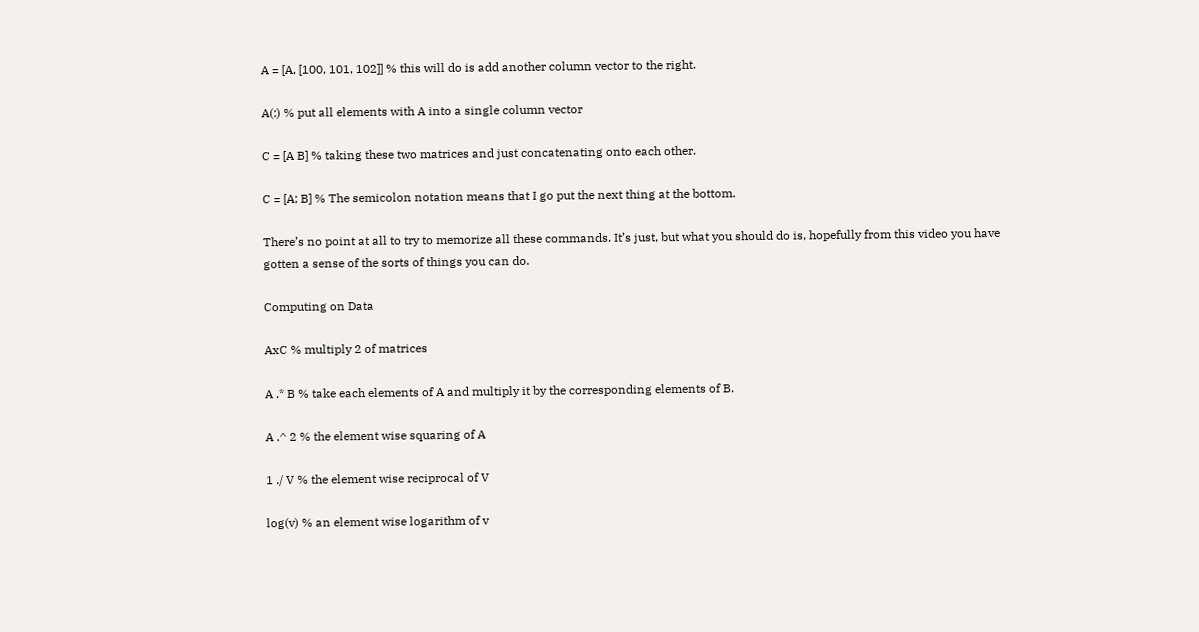A = [A, [100, 101, 102]] % this will do is add another column vector to the right.

A(:) % put all elements with A into a single column vector

C = [A B] % taking these two matrices and just concatenating onto each other.

C = [A; B] % The semicolon notation means that I go put the next thing at the bottom.

There’s no point at all to try to memorize all these commands. It’s just, but what you should do is, hopefully from this video you have gotten a sense of the sorts of things you can do.

Computing on Data

AxC % multiply 2 of matrices

A .* B % take each elements of A and multiply it by the corresponding elements of B.

A .^ 2 % the element wise squaring of A

1 ./ V % the element wise reciprocal of V

log(v) % an element wise logarithm of v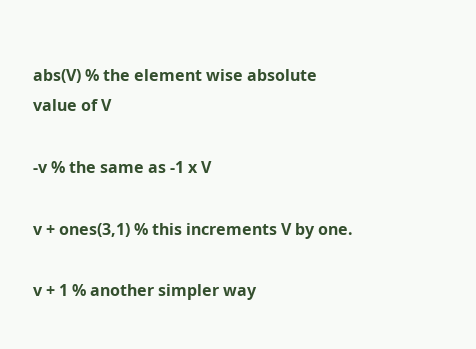abs(V) % the element wise absolute value of V

-v % the same as -1 x V

v + ones(3,1) % this increments V by one.

v + 1 % another simpler way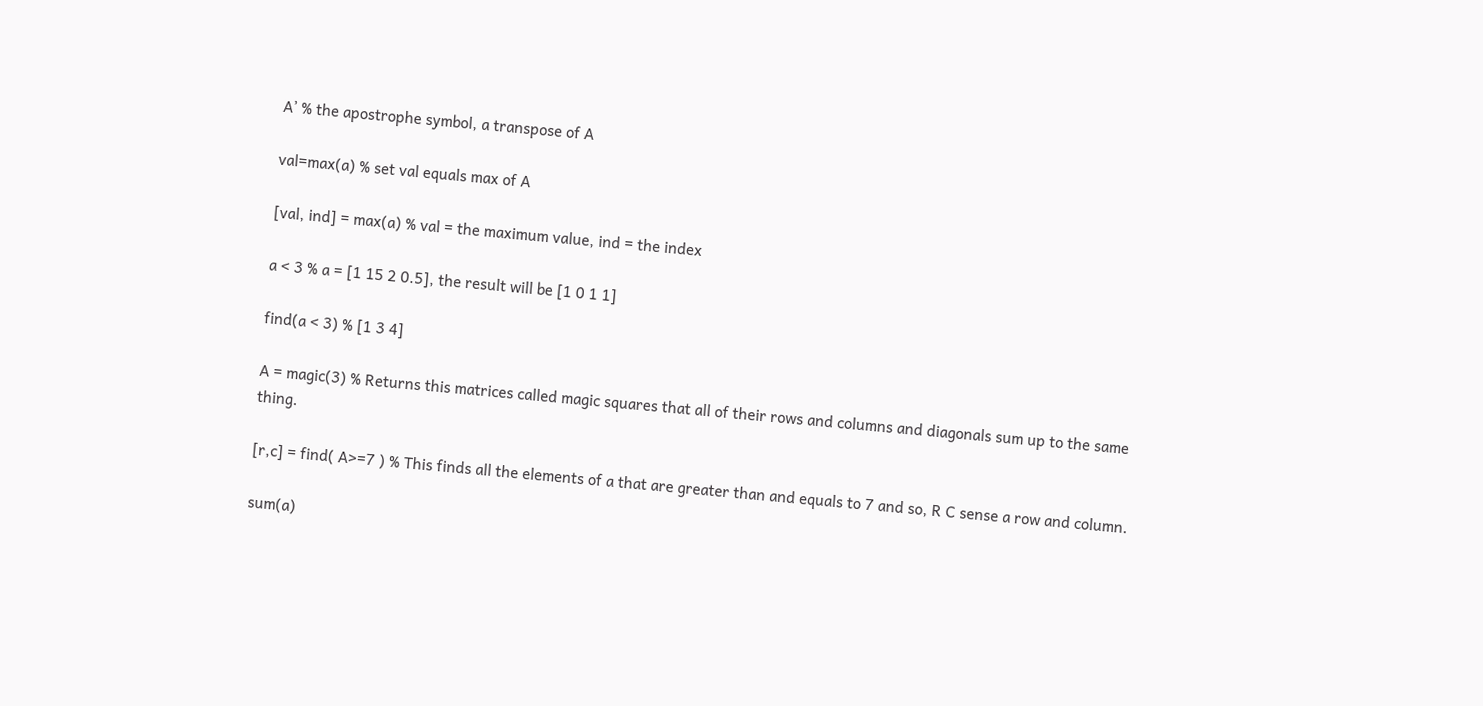A’ % the apostrophe symbol, a transpose of A

val=max(a) % set val equals max of A

[val, ind] = max(a) % val = the maximum value, ind = the index

a < 3 % a = [1 15 2 0.5], the result will be [1 0 1 1]

find(a < 3) % [1 3 4]

A = magic(3) % Returns this matrices called magic squares that all of their rows and columns and diagonals sum up to the same thing.

[r,c] = find( A>=7 ) % This finds all the elements of a that are greater than and equals to 7 and so, R C sense a row and column.

sum(a)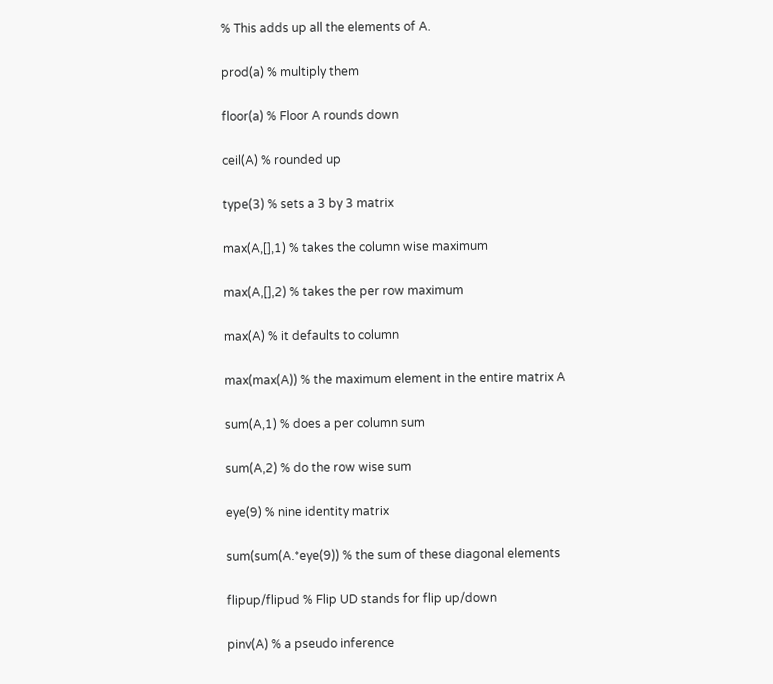% This adds up all the elements of A.

prod(a) % multiply them

floor(a) % Floor A rounds down

ceil(A) % rounded up

type(3) % sets a 3 by 3 matrix

max(A,[],1) % takes the column wise maximum

max(A,[],2) % takes the per row maximum

max(A) % it defaults to column

max(max(A)) % the maximum element in the entire matrix A

sum(A,1) % does a per column sum

sum(A,2) % do the row wise sum

eye(9) % nine identity matrix

sum(sum(A.*eye(9)) % the sum of these diagonal elements

flipup/flipud % Flip UD stands for flip up/down

pinv(A) % a pseudo inference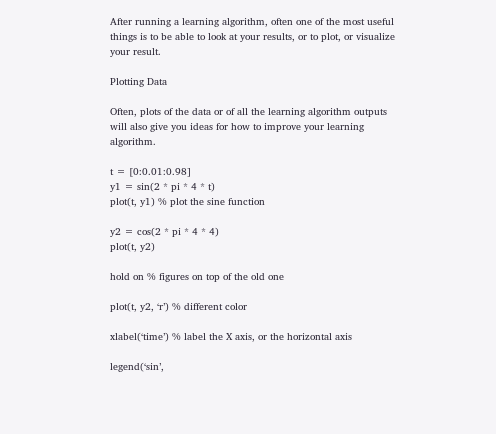After running a learning algorithm, often one of the most useful things is to be able to look at your results, or to plot, or visualize your result.

Plotting Data

Often, plots of the data or of all the learning algorithm outputs will also give you ideas for how to improve your learning algorithm.

t = [0:0.01:0.98]
y1 = sin(2 * pi * 4 * t)
plot(t, y1) % plot the sine function

y2 = cos(2 * pi * 4 * 4)
plot(t, y2)

hold on % figures on top of the old one

plot(t, y2, ‘r’) % different color

xlabel(‘time’) % label the X axis, or the horizontal axis

legend(‘sin’,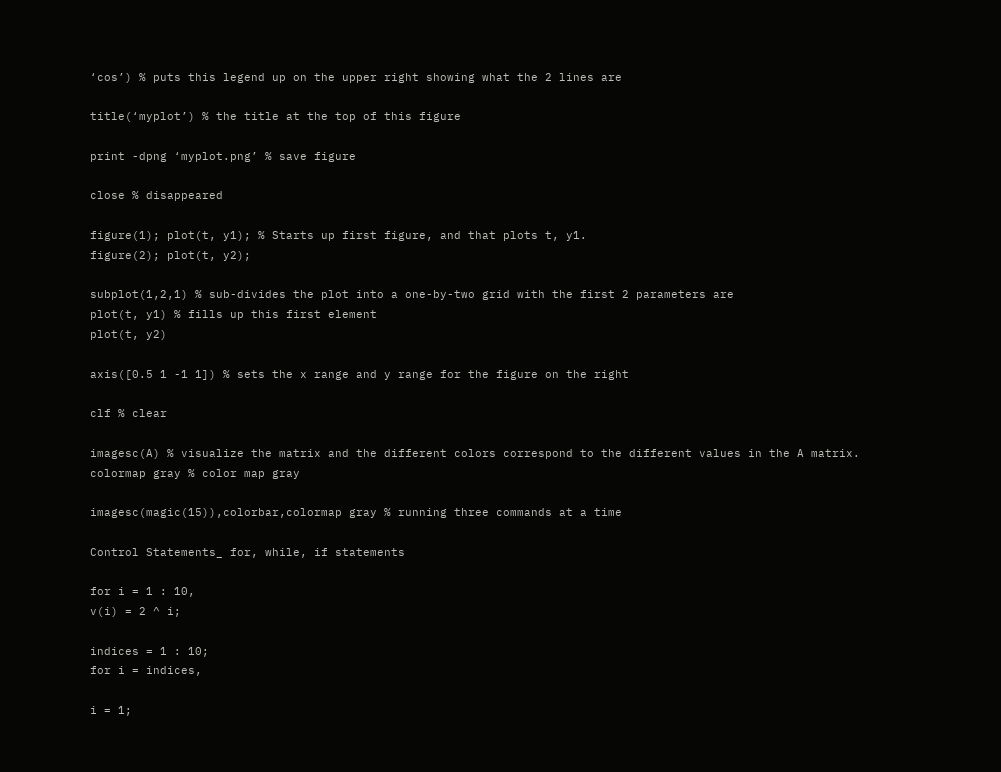‘cos’) % puts this legend up on the upper right showing what the 2 lines are

title(‘myplot’) % the title at the top of this figure

print -dpng ‘myplot.png’ % save figure

close % disappeared

figure(1); plot(t, y1); % Starts up first figure, and that plots t, y1.
figure(2); plot(t, y2);

subplot(1,2,1) % sub-divides the plot into a one-by-two grid with the first 2 parameters are
plot(t, y1) % fills up this first element
plot(t, y2)

axis([0.5 1 -1 1]) % sets the x range and y range for the figure on the right

clf % clear

imagesc(A) % visualize the matrix and the different colors correspond to the different values in the A matrix.
colormap gray % color map gray

imagesc(magic(15)),colorbar,colormap gray % running three commands at a time

Control Statements_ for, while, if statements

for i = 1 : 10,
v(i) = 2 ^ i;

indices = 1 : 10;
for i = indices,

i = 1;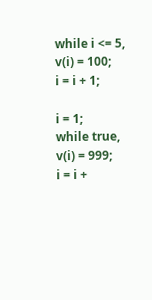while i <= 5,
v(i) = 100;
i = i + 1;

i = 1;
while true,
v(i) = 999;
i = i +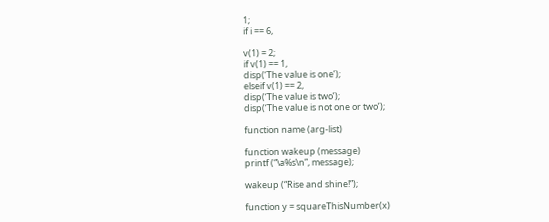1;
if i == 6,

v(1) = 2;
if v(1) == 1,
disp(‘The value is one’);
elseif v(1) == 2,
disp(‘The value is two’);
disp(‘The value is not one or two’);

function name (arg-list)

function wakeup (message)
printf (“\a%s\n”, message);

wakeup (“Rise and shine!”);

function y = squareThisNumber(x)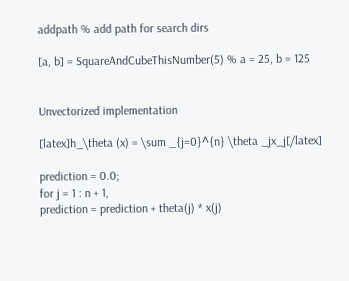addpath % add path for search dirs

[a, b] = SquareAndCubeThisNumber(5) % a = 25, b = 125


Unvectorized implementation

[latex]h_\theta (x) = \sum _{j=0}^{n} \theta _jx_j[/latex]

prediction = 0.0;
for j = 1 : n + 1,
prediction = prediction + theta(j) * x(j)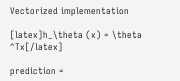Vectorized implementation

[latex]h_\theta (x) = \theta ^Tx[/latex]

prediction =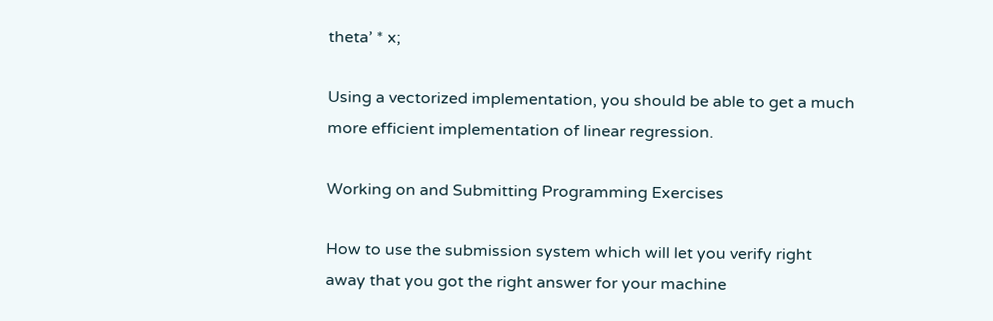theta’ * x;

Using a vectorized implementation, you should be able to get a much more efficient implementation of linear regression.

Working on and Submitting Programming Exercises

How to use the submission system which will let you verify right away that you got the right answer for your machine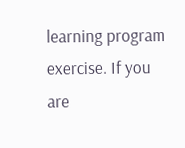learning program exercise. If you are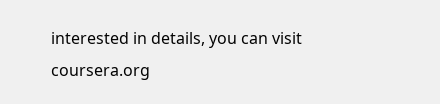interested in details, you can visit coursera.org